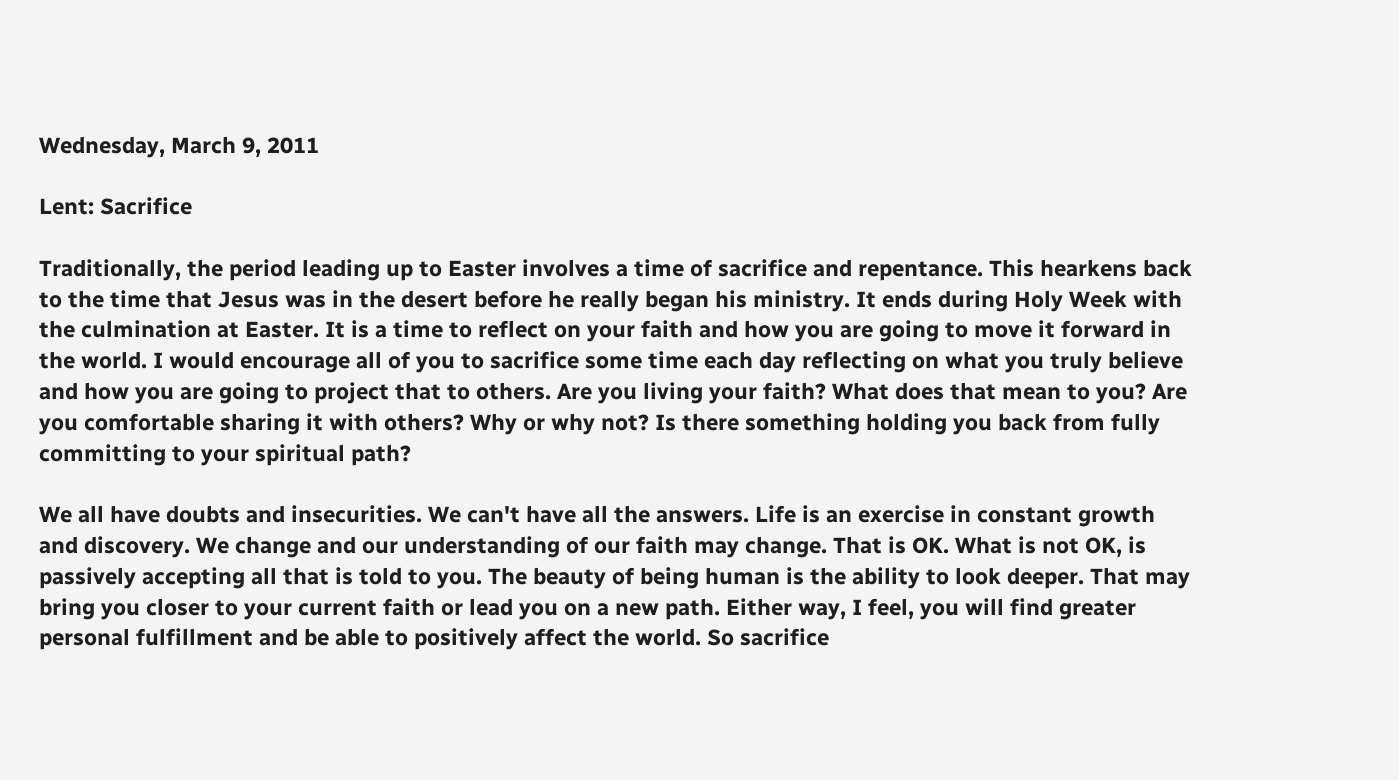Wednesday, March 9, 2011

Lent: Sacrifice

Traditionally, the period leading up to Easter involves a time of sacrifice and repentance. This hearkens back to the time that Jesus was in the desert before he really began his ministry. It ends during Holy Week with the culmination at Easter. It is a time to reflect on your faith and how you are going to move it forward in the world. I would encourage all of you to sacrifice some time each day reflecting on what you truly believe and how you are going to project that to others. Are you living your faith? What does that mean to you? Are you comfortable sharing it with others? Why or why not? Is there something holding you back from fully committing to your spiritual path?

We all have doubts and insecurities. We can't have all the answers. Life is an exercise in constant growth and discovery. We change and our understanding of our faith may change. That is OK. What is not OK, is passively accepting all that is told to you. The beauty of being human is the ability to look deeper. That may bring you closer to your current faith or lead you on a new path. Either way, I feel, you will find greater personal fulfillment and be able to positively affect the world. So sacrifice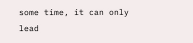some time, it can only lead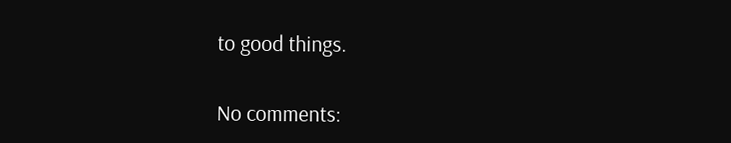to good things.

No comments: